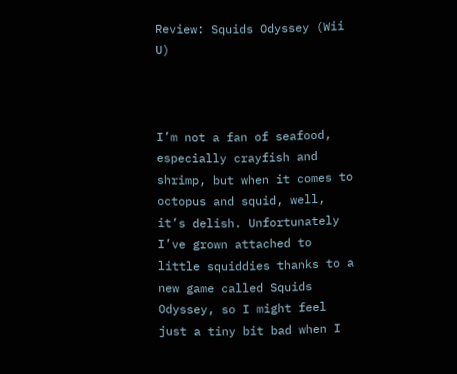Review: Squids Odyssey (Wii U)



I’m not a fan of seafood, especially crayfish and shrimp, but when it comes to octopus and squid, well, it’s delish. Unfortunately I’ve grown attached to little squiddies thanks to a new game called Squids Odyssey, so I might feel just a tiny bit bad when I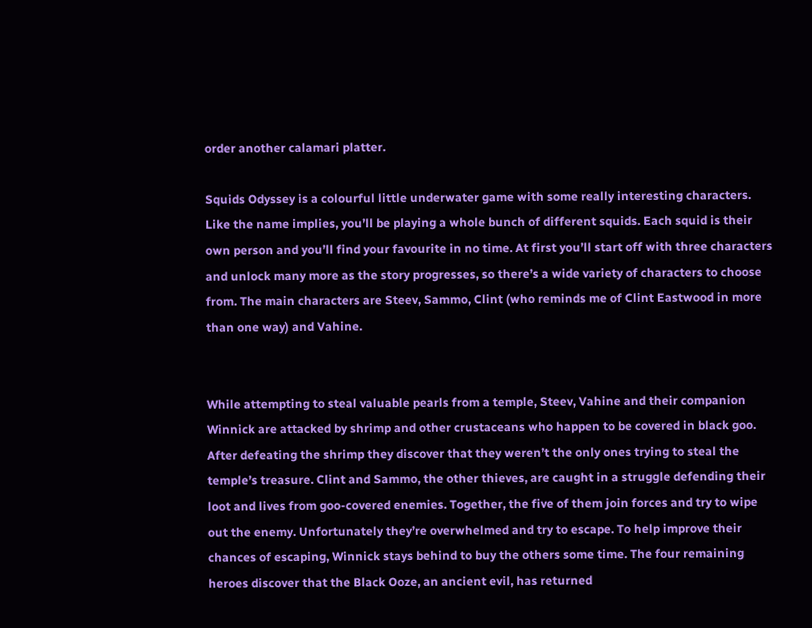order another calamari platter.

Squids Odyssey is a colourful little underwater game with some really interesting characters. Like the name implies, you’ll be playing a whole bunch of different squids. Each squid is their own person and you’ll find your favourite in no time. At first you’ll start off with three characters and unlock many more as the story progresses, so there’s a wide variety of characters to choose from. The main characters are Steev, Sammo, Clint (who reminds me of Clint Eastwood in more than one way) and Vahine.


While attempting to steal valuable pearls from a temple, Steev, Vahine and their companion Winnick are attacked by shrimp and other crustaceans who happen to be covered in black goo. After defeating the shrimp they discover that they weren’t the only ones trying to steal the temple’s treasure. Clint and Sammo, the other thieves, are caught in a struggle defending their loot and lives from goo-covered enemies. Together, the five of them join forces and try to wipe out the enemy. Unfortunately they’re overwhelmed and try to escape. To help improve their chances of escaping, Winnick stays behind to buy the others some time. The four remaining heroes discover that the Black Ooze, an ancient evil, has returned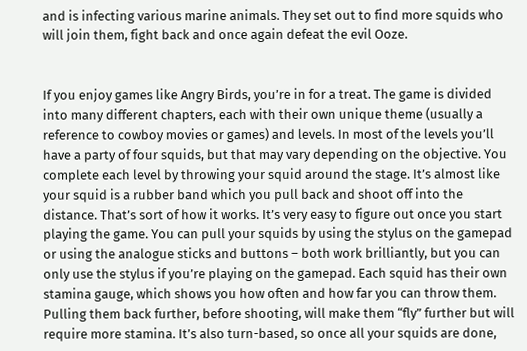and is infecting various marine animals. They set out to find more squids who will join them, fight back and once again defeat the evil Ooze.


If you enjoy games like Angry Birds, you’re in for a treat. The game is divided into many different chapters, each with their own unique theme (usually a reference to cowboy movies or games) and levels. In most of the levels you’ll have a party of four squids, but that may vary depending on the objective. You complete each level by throwing your squid around the stage. It’s almost like your squid is a rubber band which you pull back and shoot off into the distance. That’s sort of how it works. It’s very easy to figure out once you start playing the game. You can pull your squids by using the stylus on the gamepad or using the analogue sticks and buttons – both work brilliantly, but you can only use the stylus if you’re playing on the gamepad. Each squid has their own stamina gauge, which shows you how often and how far you can throw them. Pulling them back further, before shooting, will make them “fly” further but will require more stamina. It’s also turn-based, so once all your squids are done,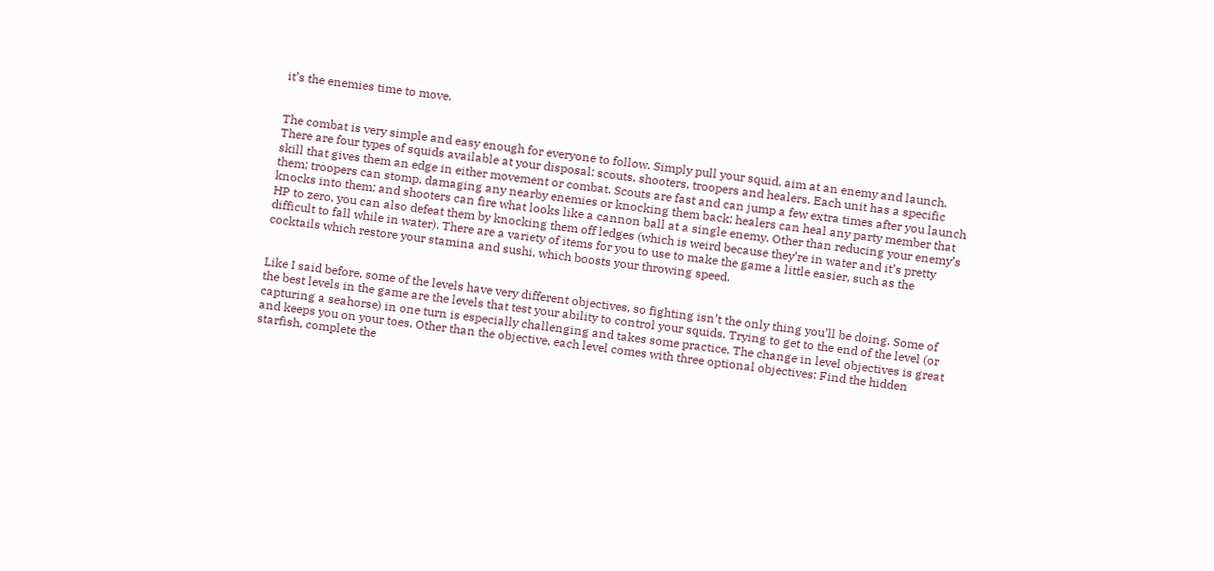it’s the enemies time to move.


The combat is very simple and easy enough for everyone to follow. Simply pull your squid, aim at an enemy and launch. There are four types of squids available at your disposal: scouts, shooters, troopers and healers. Each unit has a specific skill that gives them an edge in either movement or combat. Scouts are fast and can jump a few extra times after you launch them; troopers can stomp, damaging any nearby enemies or knocking them back; healers can heal any party member that knocks into them; and shooters can fire what looks like a cannon ball at a single enemy. Other than reducing your enemy’s HP to zero, you can also defeat them by knocking them off ledges (which is weird because they’re in water and it’s pretty difficult to fall while in water). There are a variety of items for you to use to make the game a little easier, such as the cocktails which restore your stamina and sushi, which boosts your throwing speed.


Like I said before, some of the levels have very different objectives, so fighting isn’t the only thing you’ll be doing. Some of the best levels in the game are the levels that test your ability to control your squids. Trying to get to the end of the level (or capturing a seahorse) in one turn is especially challenging and takes some practice. The change in level objectives is great and keeps you on your toes. Other than the objective, each level comes with three optional objectives: Find the hidden starfish, complete the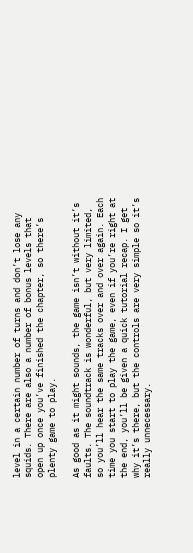level in a certain number of turns and don’t lose any squids. There are also a number of bonus levels that open up once you’ve finished the chapter, so there’s plenty game to play.

As good as it might sounds, the game isn’t without it’s faults. The soundtrack is wonderful, but very limited, so you’ll hear the same tracks over and over again. Each time you start to play the game, even if you’re right at the end, you’ll be given a quick tutorial recap. I get why it’s there, but the controls are very simple so it’s really unnecessary.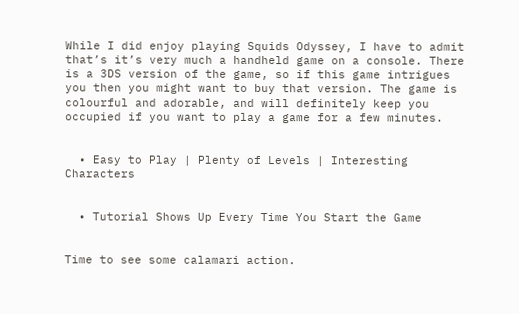While I did enjoy playing Squids Odyssey, I have to admit that’s it’s very much a handheld game on a console. There is a 3DS version of the game, so if this game intrigues you then you might want to buy that version. The game is colourful and adorable, and will definitely keep you occupied if you want to play a game for a few minutes.


  • Easy to Play | Plenty of Levels | Interesting Characters


  • Tutorial Shows Up Every Time You Start the Game


Time to see some calamari action.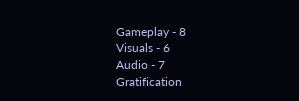Gameplay - 8
Visuals - 6
Audio - 7
Gratification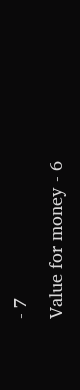- 7
Value for money - 6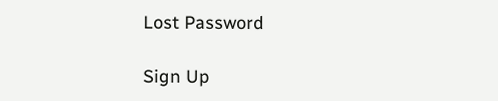Lost Password

Sign Up